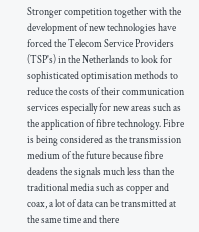Stronger competition together with the development of new technologies have forced the Telecom Service Providers (TSP's) in the Netherlands to look for sophisticated optimisation methods to reduce the costs of their communication services especially for new areas such as the application of fibre technology. Fibre is being considered as the transmission medium of the future because fibre deadens the signals much less than the traditional media such as copper and coax, a lot of data can be transmitted at the same time and there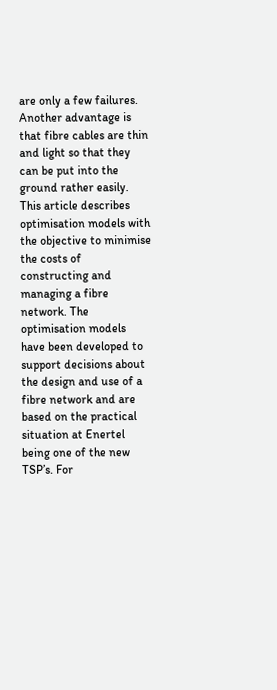are only a few failures. Another advantage is that fibre cables are thin and light so that they can be put into the ground rather easily. This article describes optimisation models with the objective to minimise the costs of constructing and managing a fibre network. The optimisation models have been developed to support decisions about the design and use of a fibre network and are based on the practical situation at Enertel being one of the new TSP’s. For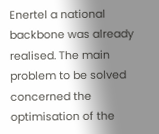Enertel a national backbone was already realised. The main problem to be solved concerned the optimisation of the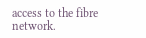access to the fibre network.